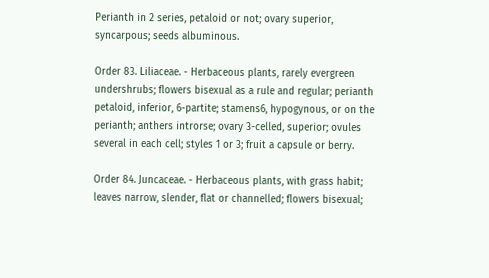Perianth in 2 series, petaloid or not; ovary superior, syncarpous; seeds albuminous.

Order 83. Liliaceae. - Herbaceous plants, rarely evergreen undershrubs; flowers bisexual as a rule and regular; perianth petaloid, inferior, 6-partite; stamens6, hypogynous, or on the perianth; anthers introrse; ovary 3-celled, superior; ovules several in each cell; styles 1 or 3; fruit a capsule or berry.

Order 84. Juncaceae. - Herbaceous plants, with grass habit; leaves narrow, slender, flat or channelled; flowers bisexual;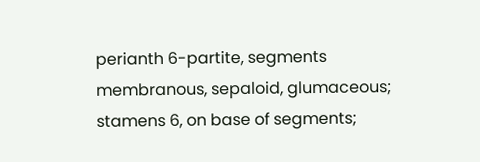perianth 6-partite, segments membranous, sepaloid, glumaceous; stamens 6, on base of segments;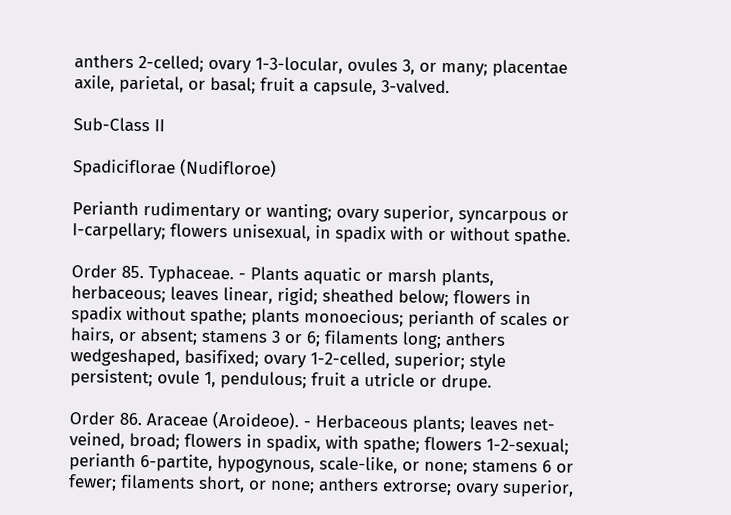anthers 2-celled; ovary 1-3-locular, ovules 3, or many; placentae axile, parietal, or basal; fruit a capsule, 3-valved.

Sub-Class II

Spadiciflorae (Nudifloroe)

Perianth rudimentary or wanting; ovary superior, syncarpous or I-carpellary; flowers unisexual, in spadix with or without spathe.

Order 85. Typhaceae. - Plants aquatic or marsh plants, herbaceous; leaves linear, rigid; sheathed below; flowers in spadix without spathe; plants monoecious; perianth of scales or hairs, or absent; stamens 3 or 6; filaments long; anthers wedgeshaped, basifixed; ovary 1-2-celled, superior; style persistent; ovule 1, pendulous; fruit a utricle or drupe.

Order 86. Araceae (Aroideoe). - Herbaceous plants; leaves net-veined, broad; flowers in spadix, with spathe; flowers 1-2-sexual; perianth 6-partite, hypogynous, scale-like, or none; stamens 6 or fewer; filaments short, or none; anthers extrorse; ovary superior,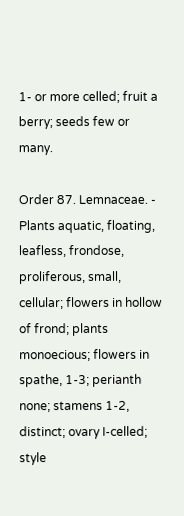1- or more celled; fruit a berry; seeds few or many.

Order 87. Lemnaceae. - Plants aquatic, floating, leafless, frondose, proliferous, small, cellular; flowers in hollow of frond; plants monoecious; flowers in spathe, 1-3; perianth none; stamens 1-2, distinct; ovary I-celled; style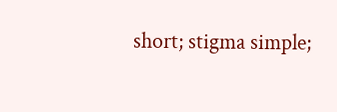short; stigma simple;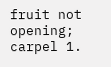fruit not opening; carpel 1.